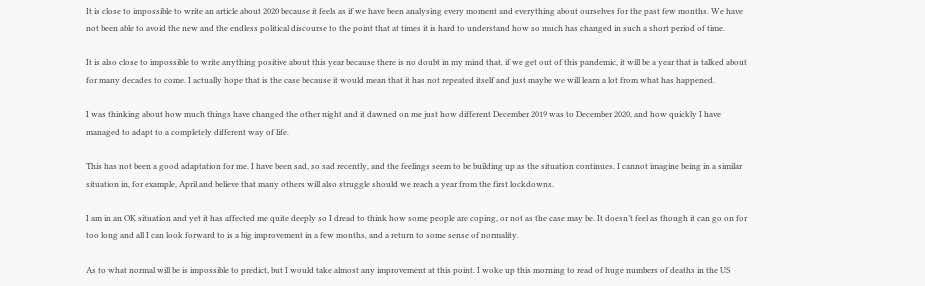It is close to impossible to write an article about 2020 because it feels as if we have been analysing every moment and everything about ourselves for the past few months. We have not been able to avoid the new and the endless political discourse to the point that at times it is hard to understand how so much has changed in such a short period of time.

It is also close to impossible to write anything positive about this year because there is no doubt in my mind that, if we get out of this pandemic, it will be a year that is talked about for many decades to come. I actually hope that is the case because it would mean that it has not repeated itself and just maybe we will learn a lot from what has happened.

I was thinking about how much things have changed the other night and it dawned on me just how different December 2019 was to December 2020, and how quickly I have managed to adapt to a completely different way of life.

This has not been a good adaptation for me. I have been sad, so sad recently, and the feelings seem to be building up as the situation continues. I cannot imagine being in a similar situation in, for example, April and believe that many others will also struggle should we reach a year from the first lockdowns.

I am in an OK situation and yet it has affected me quite deeply so I dread to think how some people are coping, or not as the case may be. It doesn’t feel as though it can go on for too long and all I can look forward to is a big improvement in a few months, and a return to some sense of normality.

As to what normal will be is impossible to predict, but I would take almost any improvement at this point. I woke up this morning to read of huge numbers of deaths in the US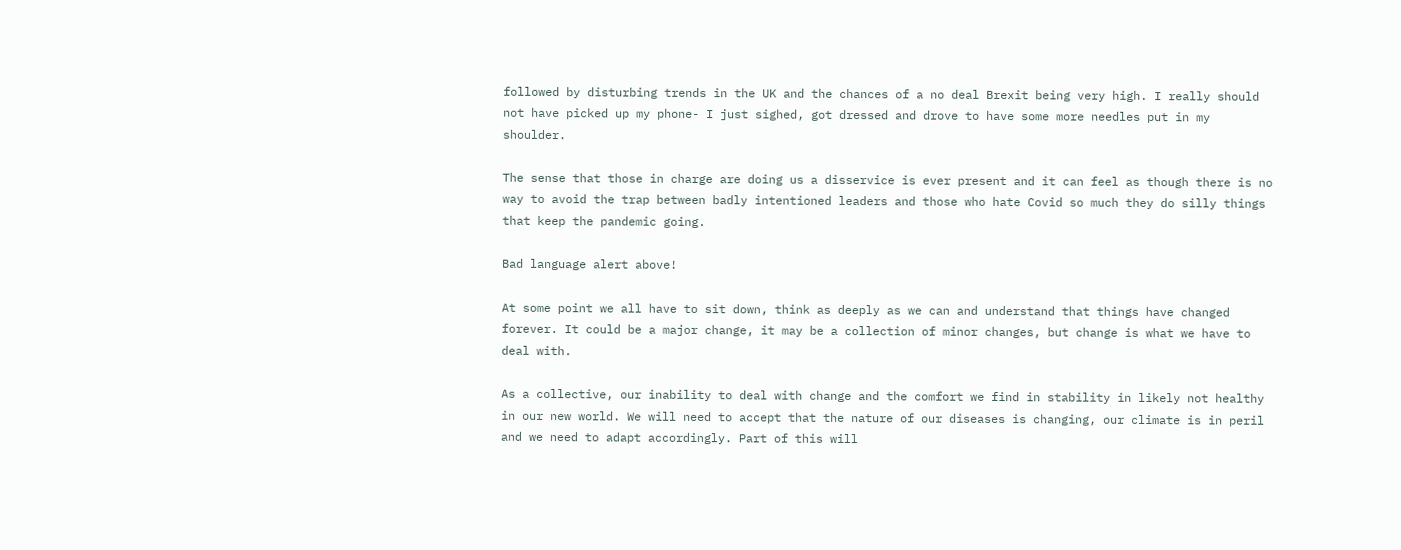followed by disturbing trends in the UK and the chances of a no deal Brexit being very high. I really should not have picked up my phone- I just sighed, got dressed and drove to have some more needles put in my shoulder.

The sense that those in charge are doing us a disservice is ever present and it can feel as though there is no way to avoid the trap between badly intentioned leaders and those who hate Covid so much they do silly things that keep the pandemic going.

Bad language alert above!

At some point we all have to sit down, think as deeply as we can and understand that things have changed forever. It could be a major change, it may be a collection of minor changes, but change is what we have to deal with.

As a collective, our inability to deal with change and the comfort we find in stability in likely not healthy in our new world. We will need to accept that the nature of our diseases is changing, our climate is in peril and we need to adapt accordingly. Part of this will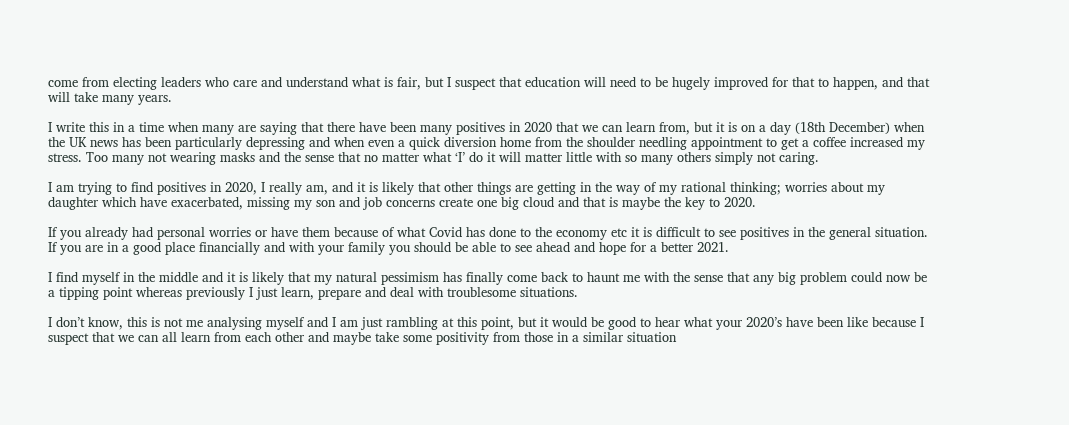come from electing leaders who care and understand what is fair, but I suspect that education will need to be hugely improved for that to happen, and that will take many years.

I write this in a time when many are saying that there have been many positives in 2020 that we can learn from, but it is on a day (18th December) when the UK news has been particularly depressing and when even a quick diversion home from the shoulder needling appointment to get a coffee increased my stress. Too many not wearing masks and the sense that no matter what ‘I’ do it will matter little with so many others simply not caring.

I am trying to find positives in 2020, I really am, and it is likely that other things are getting in the way of my rational thinking; worries about my daughter which have exacerbated, missing my son and job concerns create one big cloud and that is maybe the key to 2020.

If you already had personal worries or have them because of what Covid has done to the economy etc it is difficult to see positives in the general situation. If you are in a good place financially and with your family you should be able to see ahead and hope for a better 2021.

I find myself in the middle and it is likely that my natural pessimism has finally come back to haunt me with the sense that any big problem could now be a tipping point whereas previously I just learn, prepare and deal with troublesome situations.

I don’t know, this is not me analysing myself and I am just rambling at this point, but it would be good to hear what your 2020’s have been like because I suspect that we can all learn from each other and maybe take some positivity from those in a similar situation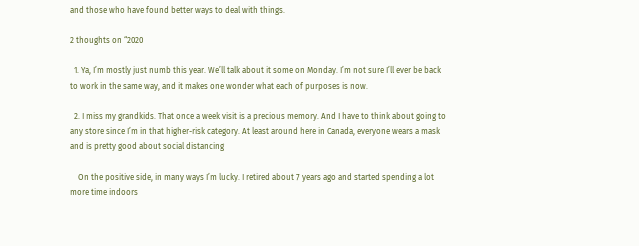and those who have found better ways to deal with things.

2 thoughts on “2020

  1. Ya, I’m mostly just numb this year. We’ll talk about it some on Monday. I’m not sure I’ll ever be back to work in the same way, and it makes one wonder what each of purposes is now.

  2. I miss my grandkids. That once a week visit is a precious memory. And I have to think about going to any store since I’m in that higher-risk category. At least around here in Canada, everyone wears a mask and is pretty good about social distancing

    On the positive side, in many ways I’m lucky. I retired about 7 years ago and started spending a lot more time indoors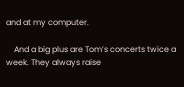and at my computer.

    And a big plus are Tom’s concerts twice a week. They always raise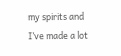my spirits and I’ve made a lot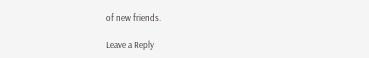of new friends.

Leave a Reply